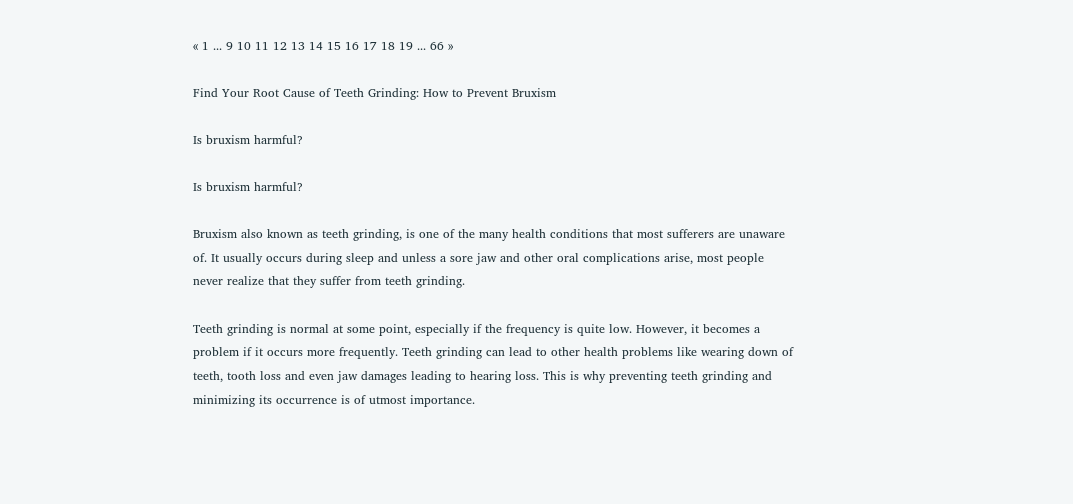« 1 ... 9 10 11 12 13 14 15 16 17 18 19 ... 66 »

Find Your Root Cause of Teeth Grinding: How to Prevent Bruxism

Is bruxism harmful?

Is bruxism harmful?

Bruxism also known as teeth grinding, is one of the many health conditions that most sufferers are unaware of. It usually occurs during sleep and unless a sore jaw and other oral complications arise, most people never realize that they suffer from teeth grinding.

Teeth grinding is normal at some point, especially if the frequency is quite low. However, it becomes a problem if it occurs more frequently. Teeth grinding can lead to other health problems like wearing down of teeth, tooth loss and even jaw damages leading to hearing loss. This is why preventing teeth grinding and minimizing its occurrence is of utmost importance.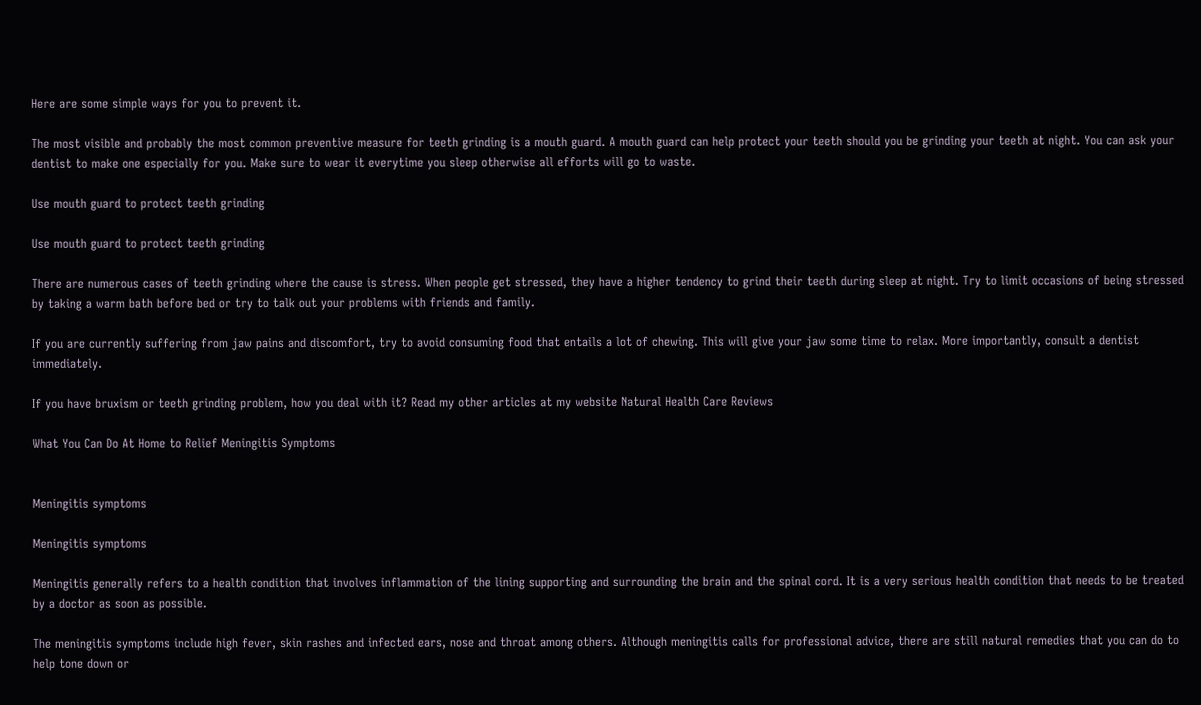Here are some simple ways for you to prevent it.

The most visible and probably the most common preventive measure for teeth grinding is a mouth guard. A mouth guard can help protect your teeth should you be grinding your teeth at night. You can ask your dentist to make one especially for you. Make sure to wear it everytime you sleep otherwise all efforts will go to waste.

Use mouth guard to protect teeth grinding

Use mouth guard to protect teeth grinding

There are numerous cases of teeth grinding where the cause is stress. When people get stressed, they have a higher tendency to grind their teeth during sleep at night. Try to limit occasions of being stressed by taking a warm bath before bed or try to talk out your problems with friends and family.

If you are currently suffering from jaw pains and discomfort, try to avoid consuming food that entails a lot of chewing. This will give your jaw some time to relax. More importantly, consult a dentist immediately.

If you have bruxism or teeth grinding problem, how you deal with it? Read my other articles at my website Natural Health Care Reviews

What You Can Do At Home to Relief Meningitis Symptoms


Meningitis symptoms

Meningitis symptoms

Meningitis generally refers to a health condition that involves inflammation of the lining supporting and surrounding the brain and the spinal cord. It is a very serious health condition that needs to be treated by a doctor as soon as possible.

The meningitis symptoms include high fever, skin rashes and infected ears, nose and throat among others. Although meningitis calls for professional advice, there are still natural remedies that you can do to help tone down or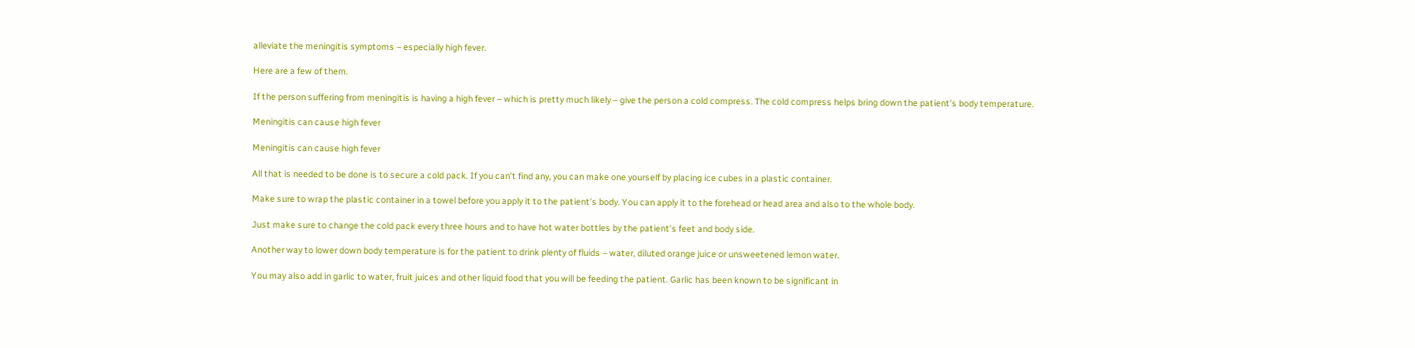alleviate the meningitis symptoms – especially high fever.

Here are a few of them.

If the person suffering from meningitis is having a high fever – which is pretty much likely – give the person a cold compress. The cold compress helps bring down the patient’s body temperature.

Meningitis can cause high fever

Meningitis can cause high fever

All that is needed to be done is to secure a cold pack. If you can’t find any, you can make one yourself by placing ice cubes in a plastic container.

Make sure to wrap the plastic container in a towel before you apply it to the patient’s body. You can apply it to the forehead or head area and also to the whole body.

Just make sure to change the cold pack every three hours and to have hot water bottles by the patient’s feet and body side.

Another way to lower down body temperature is for the patient to drink plenty of fluids – water, diluted orange juice or unsweetened lemon water.

You may also add in garlic to water, fruit juices and other liquid food that you will be feeding the patient. Garlic has been known to be significant in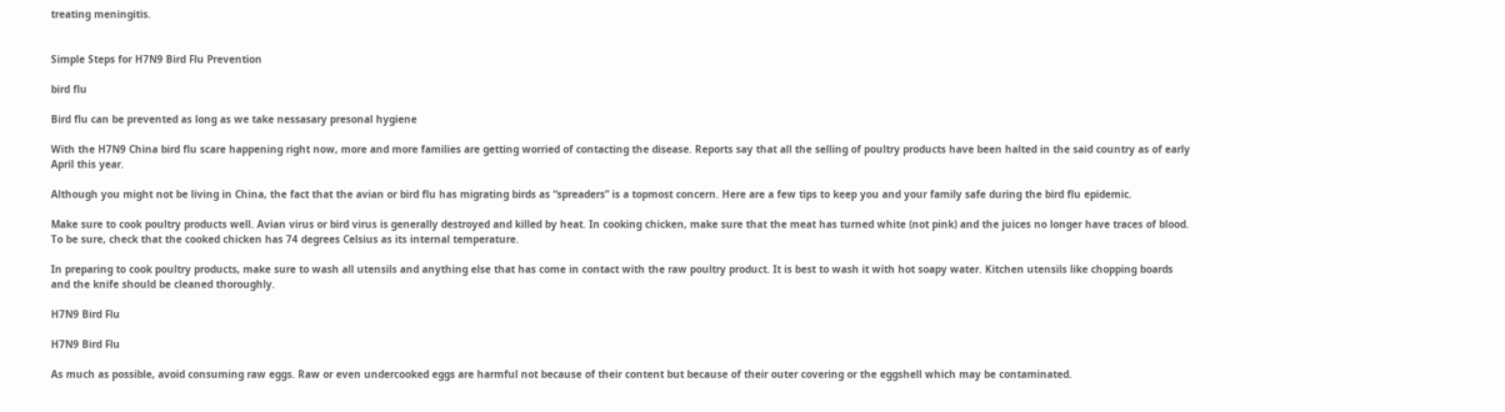treating meningitis.


Simple Steps for H7N9 Bird Flu Prevention

bird flu

Bird flu can be prevented as long as we take nessasary presonal hygiene

With the H7N9 China bird flu scare happening right now, more and more families are getting worried of contacting the disease. Reports say that all the selling of poultry products have been halted in the said country as of early April this year.

Although you might not be living in China, the fact that the avian or bird flu has migrating birds as “spreaders” is a topmost concern. Here are a few tips to keep you and your family safe during the bird flu epidemic.

Make sure to cook poultry products well. Avian virus or bird virus is generally destroyed and killed by heat. In cooking chicken, make sure that the meat has turned white (not pink) and the juices no longer have traces of blood. To be sure, check that the cooked chicken has 74 degrees Celsius as its internal temperature.

In preparing to cook poultry products, make sure to wash all utensils and anything else that has come in contact with the raw poultry product. It is best to wash it with hot soapy water. Kitchen utensils like chopping boards and the knife should be cleaned thoroughly.

H7N9 Bird Flu

H7N9 Bird Flu

As much as possible, avoid consuming raw eggs. Raw or even undercooked eggs are harmful not because of their content but because of their outer covering or the eggshell which may be contaminated.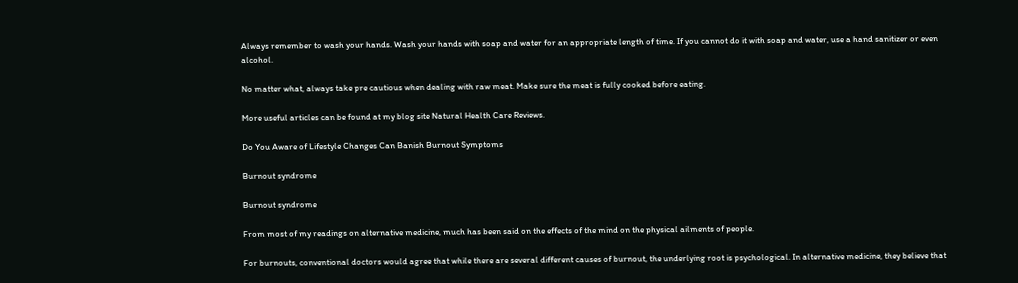Always remember to wash your hands. Wash your hands with soap and water for an appropriate length of time. If you cannot do it with soap and water, use a hand sanitizer or even alcohol.

No matter what, always take pre cautious when dealing with raw meat. Make sure the meat is fully cooked before eating.

More useful articles can be found at my blog site Natural Health Care Reviews.

Do You Aware of Lifestyle Changes Can Banish Burnout Symptoms

Burnout syndrome

Burnout syndrome

From most of my readings on alternative medicine, much has been said on the effects of the mind on the physical ailments of people.

For burnouts, conventional doctors would agree that while there are several different causes of burnout, the underlying root is psychological. In alternative medicine, they believe that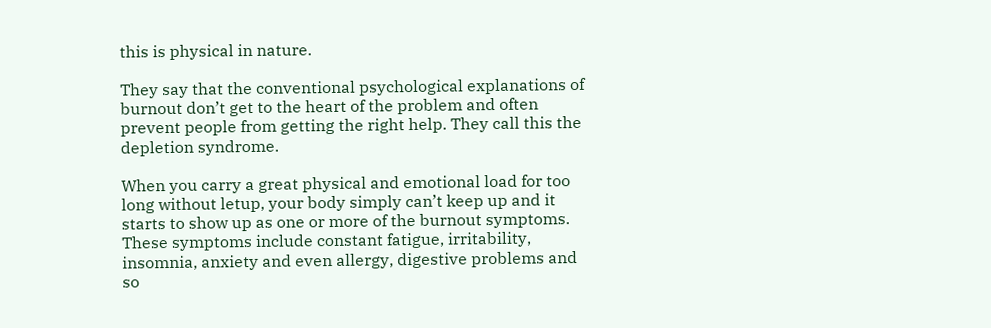this is physical in nature.

They say that the conventional psychological explanations of burnout don’t get to the heart of the problem and often prevent people from getting the right help. They call this the depletion syndrome.

When you carry a great physical and emotional load for too long without letup, your body simply can’t keep up and it starts to show up as one or more of the burnout symptoms. These symptoms include constant fatigue, irritability, insomnia, anxiety and even allergy, digestive problems and so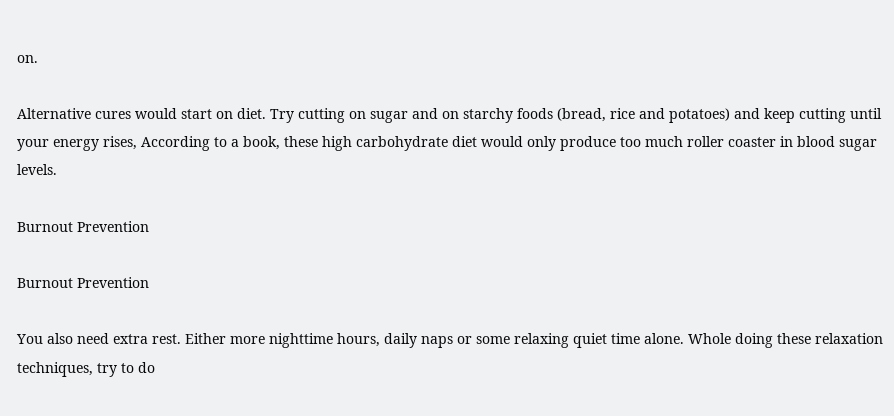on.

Alternative cures would start on diet. Try cutting on sugar and on starchy foods (bread, rice and potatoes) and keep cutting until your energy rises, According to a book, these high carbohydrate diet would only produce too much roller coaster in blood sugar levels.

Burnout Prevention

Burnout Prevention

You also need extra rest. Either more nighttime hours, daily naps or some relaxing quiet time alone. Whole doing these relaxation techniques, try to do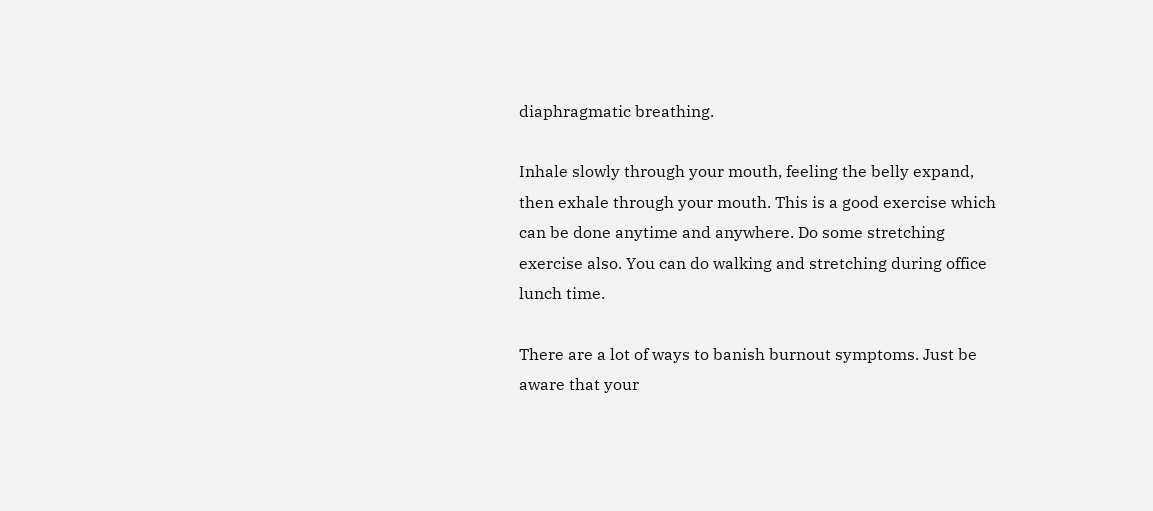diaphragmatic breathing.

Inhale slowly through your mouth, feeling the belly expand, then exhale through your mouth. This is a good exercise which can be done anytime and anywhere. Do some stretching exercise also. You can do walking and stretching during office lunch time.

There are a lot of ways to banish burnout symptoms. Just be aware that your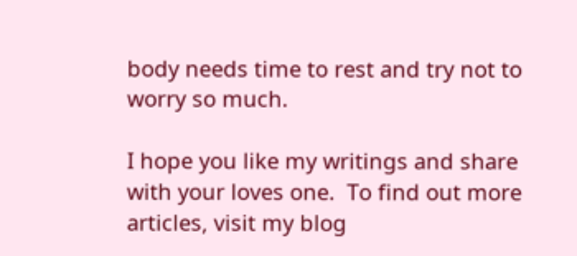body needs time to rest and try not to worry so much.

I hope you like my writings and share with your loves one.  To find out more articles, visit my blog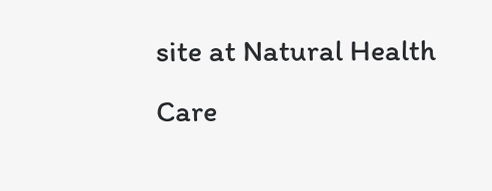site at Natural Health Care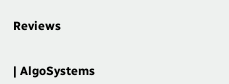Reviews


| AlgoSystems